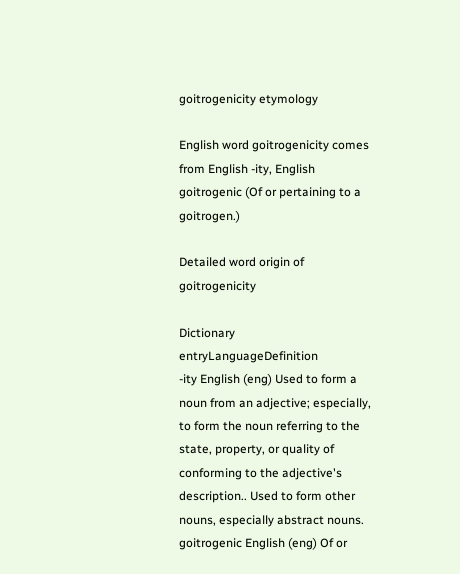goitrogenicity etymology

English word goitrogenicity comes from English -ity, English goitrogenic (Of or pertaining to a goitrogen.)

Detailed word origin of goitrogenicity

Dictionary entryLanguageDefinition
-ity English (eng) Used to form a noun from an adjective; especially, to form the noun referring to the state, property, or quality of conforming to the adjective's description.. Used to form other nouns, especially abstract nouns.
goitrogenic English (eng) Of or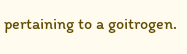pertaining to a goitrogen.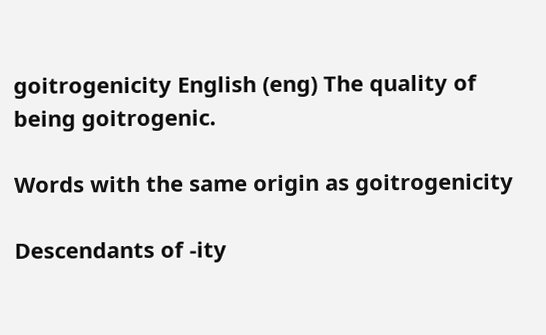goitrogenicity English (eng) The quality of being goitrogenic.

Words with the same origin as goitrogenicity

Descendants of -ity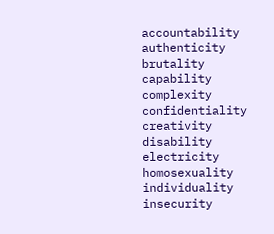accountability authenticity brutality capability complexity confidentiality creativity disability electricity homosexuality individuality insecurity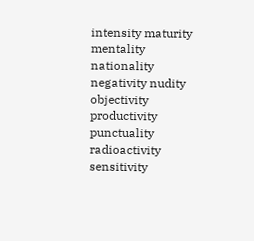intensity maturity mentality nationality negativity nudity objectivity productivity punctuality radioactivity sensitivity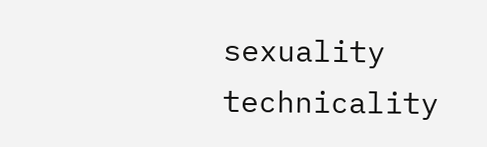sexuality technicality